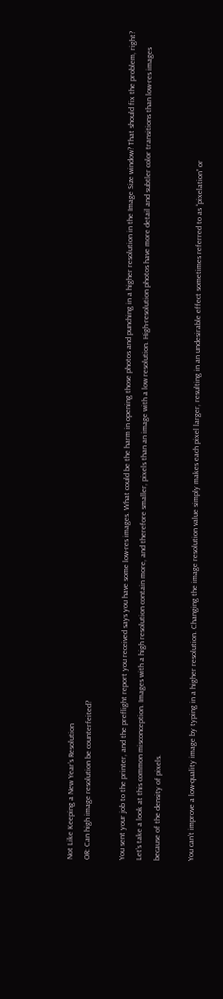Not Like Keeping a New Year’s Resolution
OR: Can high image resolution be counterfeited?

You sent your job to the printer, and the preflight report you received says you have some low-res images. What could be the harm in opening those photos and punching in a higher resolution in the Image Size window? That should fix the problem, right?
Let’s take a look at this common misconception. Images with a high resolution contain more, and therefore smaller, pixels than an image with a low resolution. High-resolution photos have more detail and subtler color transitions than low-res images because of the density of pixels.

You can’t improve a low-quality image by typing in a higher resolution. Changing the image resolution value simply makes each pixel larger, resulting in an undesirable effect sometimes referred to as “pixelation” or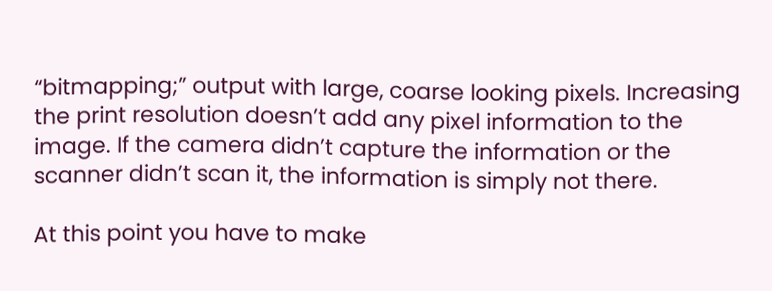“bitmapping;” output with large, coarse looking pixels. Increasing the print resolution doesn’t add any pixel information to the image. If the camera didn’t capture the information or the scanner didn’t scan it, the information is simply not there.

At this point you have to make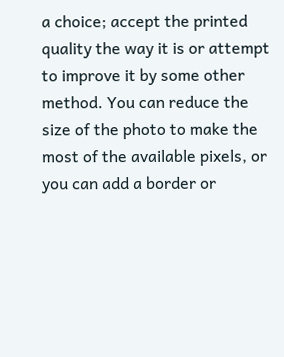a choice; accept the printed quality the way it is or attempt to improve it by some other method. You can reduce the size of the photo to make the most of the available pixels, or you can add a border or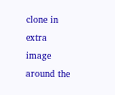clone in extra image around the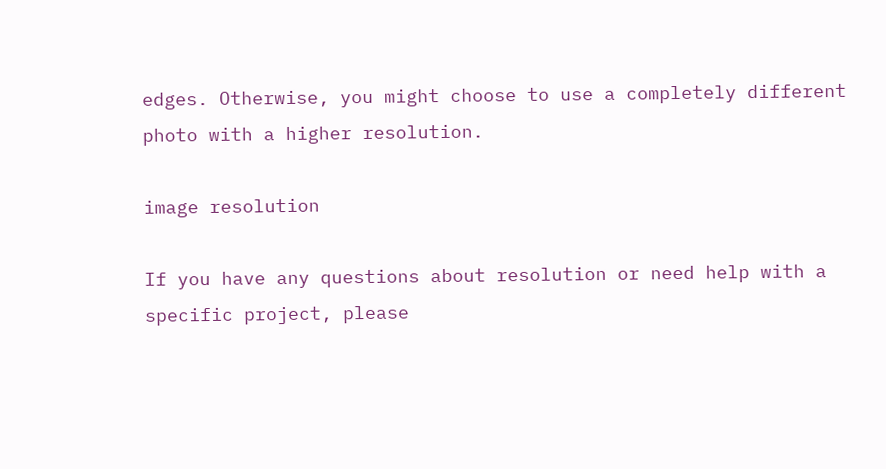edges. Otherwise, you might choose to use a completely different photo with a higher resolution.

image resolution

If you have any questions about resolution or need help with a specific project, please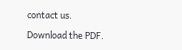contact us.

Download the PDF.